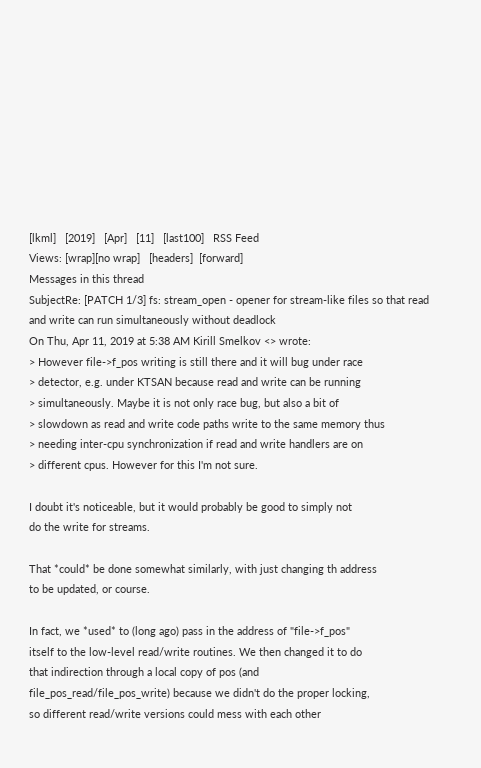[lkml]   [2019]   [Apr]   [11]   [last100]   RSS Feed
Views: [wrap][no wrap]   [headers]  [forward]
Messages in this thread
SubjectRe: [PATCH 1/3] fs: stream_open - opener for stream-like files so that read and write can run simultaneously without deadlock
On Thu, Apr 11, 2019 at 5:38 AM Kirill Smelkov <> wrote:
> However file->f_pos writing is still there and it will bug under race
> detector, e.g. under KTSAN because read and write can be running
> simultaneously. Maybe it is not only race bug, but also a bit of
> slowdown as read and write code paths write to the same memory thus
> needing inter-cpu synchronization if read and write handlers are on
> different cpus. However for this I'm not sure.

I doubt it's noticeable, but it would probably be good to simply not
do the write for streams.

That *could* be done somewhat similarly, with just changing th address
to be updated, or course.

In fact, we *used* to (long ago) pass in the address of "file->f_pos"
itself to the low-level read/write routines. We then changed it to do
that indirection through a local copy of pos (and
file_pos_read/file_pos_write) because we didn't do the proper locking,
so different read/write versions could mess with each other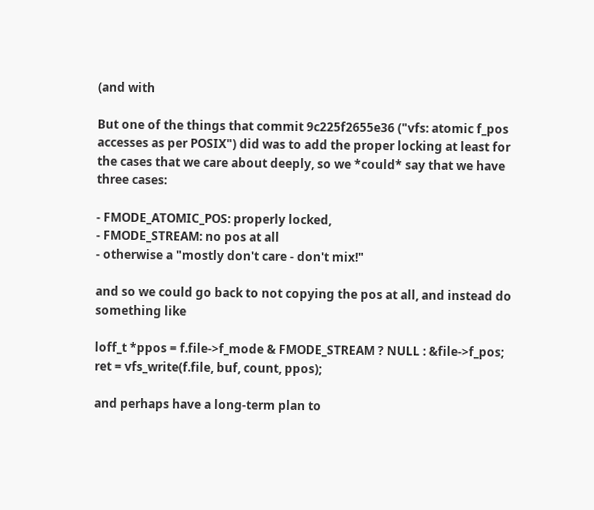(and with

But one of the things that commit 9c225f2655e36 ("vfs: atomic f_pos
accesses as per POSIX") did was to add the proper locking at least for
the cases that we care about deeply, so we *could* say that we have
three cases:

- FMODE_ATOMIC_POS: properly locked,
- FMODE_STREAM: no pos at all
- otherwise a "mostly don't care - don't mix!"

and so we could go back to not copying the pos at all, and instead do
something like

loff_t *ppos = f.file->f_mode & FMODE_STREAM ? NULL : &file->f_pos;
ret = vfs_write(f.file, buf, count, ppos);

and perhaps have a long-term plan to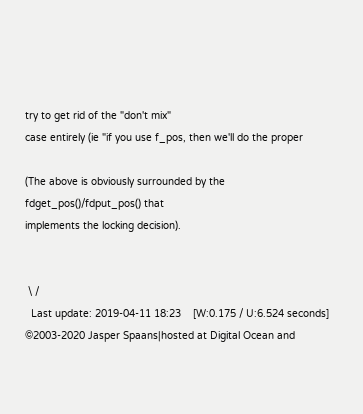try to get rid of the "don't mix"
case entirely (ie "if you use f_pos, then we'll do the proper

(The above is obviously surrounded by the fdget_pos()/fdput_pos() that
implements the locking decision).


 \ /
  Last update: 2019-04-11 18:23    [W:0.175 / U:6.524 seconds]
©2003-2020 Jasper Spaans|hosted at Digital Ocean and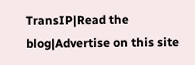TransIP|Read the blog|Advertise on this site